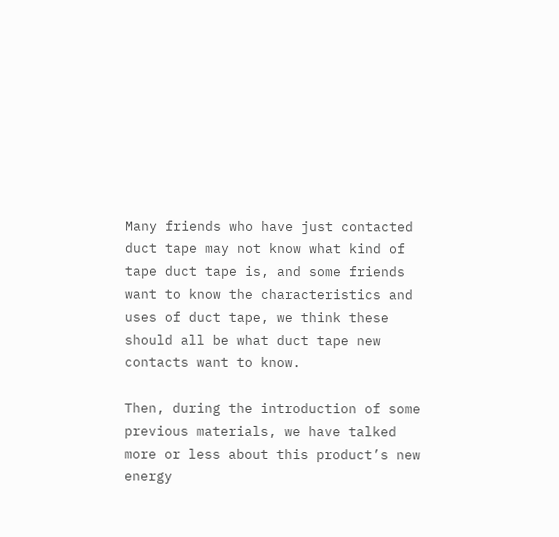Many friends who have just contacted duct tape may not know what kind of tape duct tape is, and some friends want to know the characteristics and uses of duct tape, we think these should all be what duct tape new contacts want to know.

Then, during the introduction of some previous materials, we have talked more or less about this product’s new energy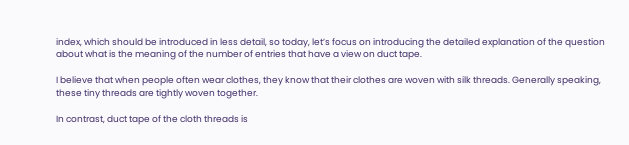index, which should be introduced in less detail, so today, let’s focus on introducing the detailed explanation of the question about what is the meaning of the number of entries that have a view on duct tape.

I believe that when people often wear clothes, they know that their clothes are woven with silk threads. Generally speaking, these tiny threads are tightly woven together.

In contrast, duct tape of the cloth threads is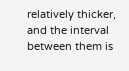relatively thicker, and the interval between them is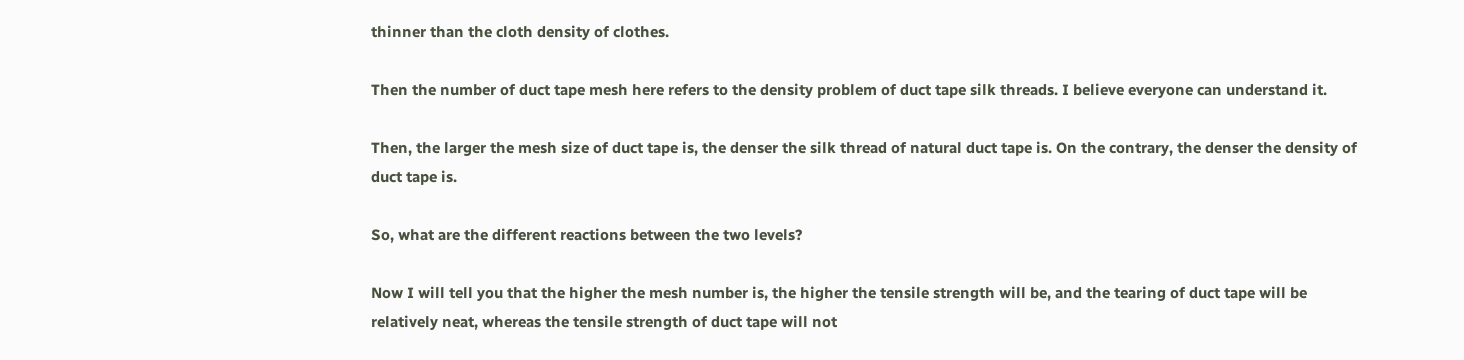thinner than the cloth density of clothes.

Then the number of duct tape mesh here refers to the density problem of duct tape silk threads. I believe everyone can understand it.

Then, the larger the mesh size of duct tape is, the denser the silk thread of natural duct tape is. On the contrary, the denser the density of duct tape is.

So, what are the different reactions between the two levels?

Now I will tell you that the higher the mesh number is, the higher the tensile strength will be, and the tearing of duct tape will be relatively neat, whereas the tensile strength of duct tape will not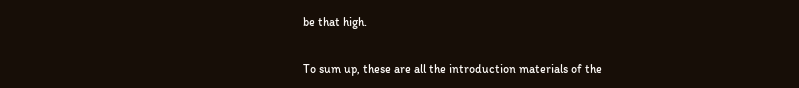be that high.

To sum up, these are all the introduction materials of the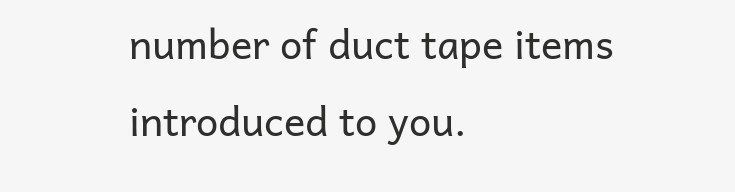number of duct tape items introduced to you.